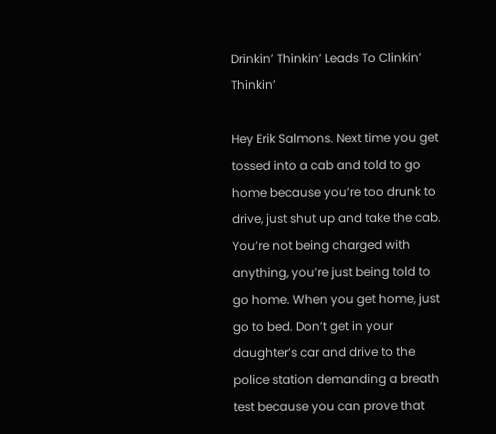Drinkin’ Thinkin’ Leads To Clinkin’ Thinkin’

Hey Erik Salmons. Next time you get tossed into a cab and told to go home because you’re too drunk to drive, just shut up and take the cab. You’re not being charged with anything, you’re just being told to go home. When you get home, just go to bed. Don’t get in your daughter’s car and drive to the police station demanding a breath test because you can prove that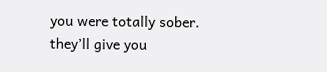you were totally sober. they’ll give you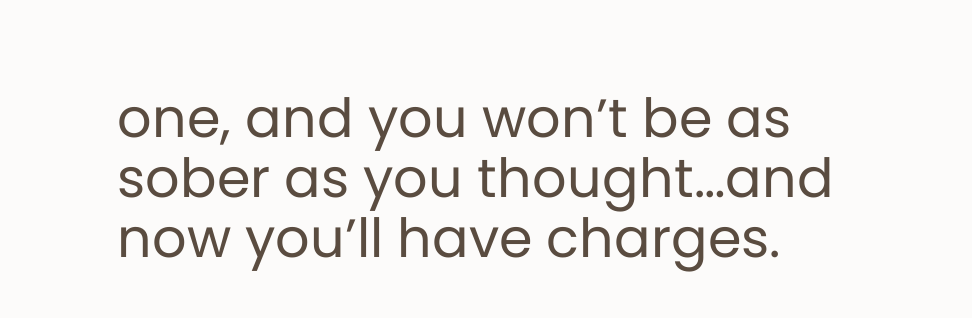one, and you won’t be as sober as you thought…and now you’ll have charges.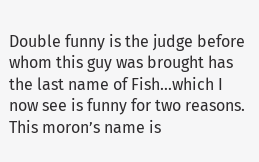Double funny is the judge before whom this guy was brought has the last name of Fish…which I now see is funny for two reasons. This moron’s name is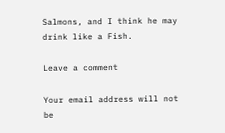Salmons, and I think he may drink like a Fish.

Leave a comment

Your email address will not be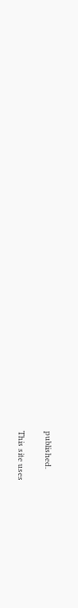published.

This site uses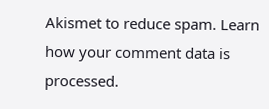Akismet to reduce spam. Learn how your comment data is processed.